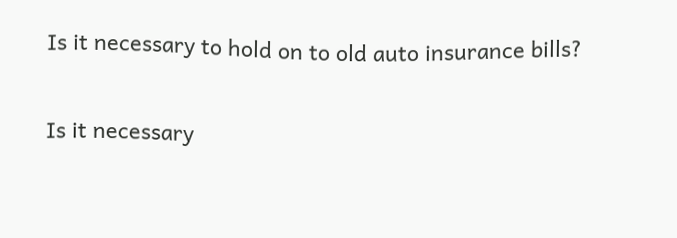Is it necessary to hold on to old auto insurance bills?

Is it necessary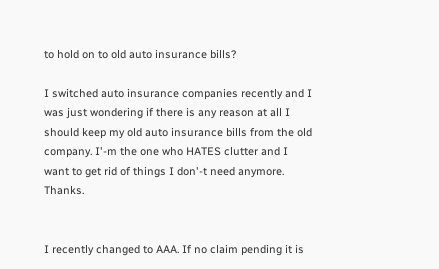to hold on to old auto insurance bills?

I switched auto insurance companies recently and I was just wondering if there is any reason at all I should keep my old auto insurance bills from the old company. I'-m the one who HATES clutter and I want to get rid of things I don'-t need anymore. Thanks.


I recently changed to AAA. If no claim pending it is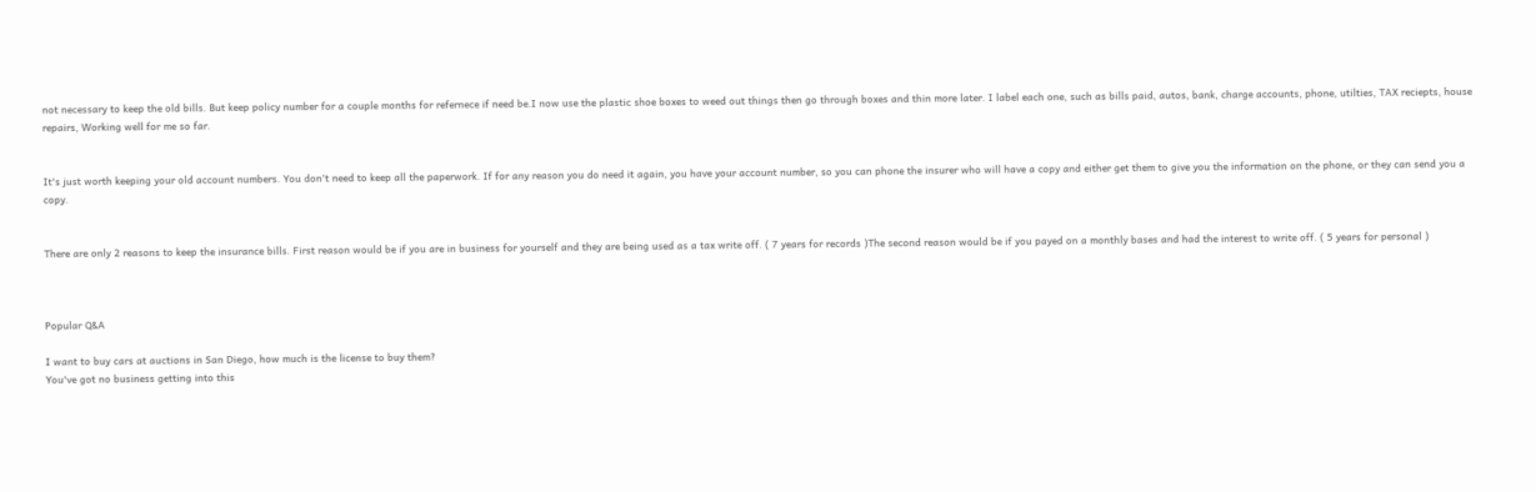not necessary to keep the old bills. But keep policy number for a couple months for refernece if need be.I now use the plastic shoe boxes to weed out things then go through boxes and thin more later. I label each one, such as bills paid, autos, bank, charge accounts, phone, utilties, TAX reciepts, house repairs, Working well for me so far.


It's just worth keeping your old account numbers. You don't need to keep all the paperwork. If for any reason you do need it again, you have your account number, so you can phone the insurer who will have a copy and either get them to give you the information on the phone, or they can send you a copy.


There are only 2 reasons to keep the insurance bills. First reason would be if you are in business for yourself and they are being used as a tax write off. ( 7 years for records )The second reason would be if you payed on a monthly bases and had the interest to write off. ( 5 years for personal )



Popular Q&A

I want to buy cars at auctions in San Diego, how much is the license to buy them?
You've got no business getting into this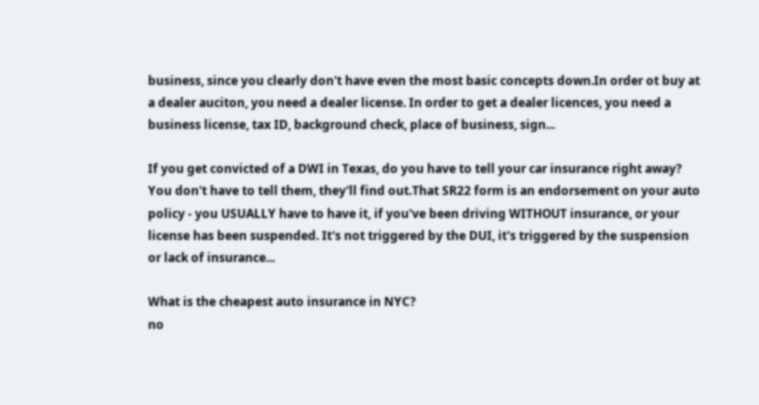business, since you clearly don't have even the most basic concepts down.In order ot buy at a dealer auciton, you need a dealer license. In order to get a dealer licences, you need a business license, tax ID, background check, place of business, sign...

If you get convicted of a DWI in Texas, do you have to tell your car insurance right away?
You don't have to tell them, they'll find out.That SR22 form is an endorsement on your auto policy - you USUALLY have to have it, if you've been driving WITHOUT insurance, or your license has been suspended. It's not triggered by the DUI, it's triggered by the suspension or lack of insurance...

What is the cheapest auto insurance in NYC?
no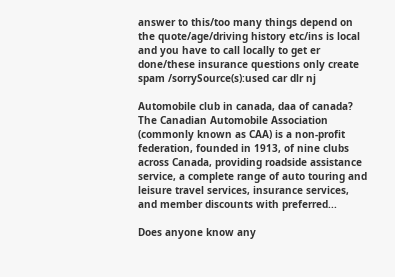answer to this/too many things depend on the quote/age/driving history etc/ins is local and you have to call locally to get er done/these insurance questions only create spam /sorrySource(s):used car dlr nj

Automobile club in canada, daa of canada?
The Canadian Automobile Association (commonly known as CAA) is a non-profit federation, founded in 1913, of nine clubs across Canada, providing roadside assistance service, a complete range of auto touring and leisure travel services, insurance services, and member discounts with preferred...

Does anyone know any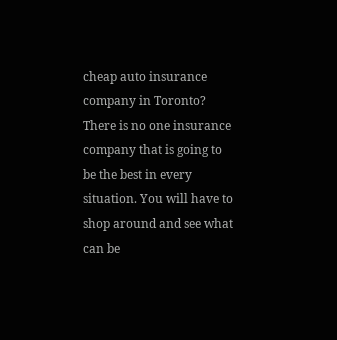cheap auto insurance company in Toronto?
There is no one insurance company that is going to be the best in every situation. You will have to shop around and see what can be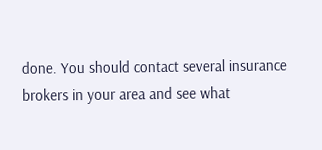done. You should contact several insurance brokers in your area and see what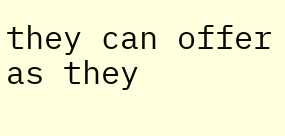they can offer as they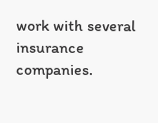work with several insurance companies.